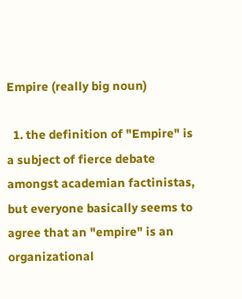Empire (really big noun)

  1. the definition of "Empire" is a subject of fierce debate amongst academian factinistas, but everyone basically seems to agree that an "empire" is an organizational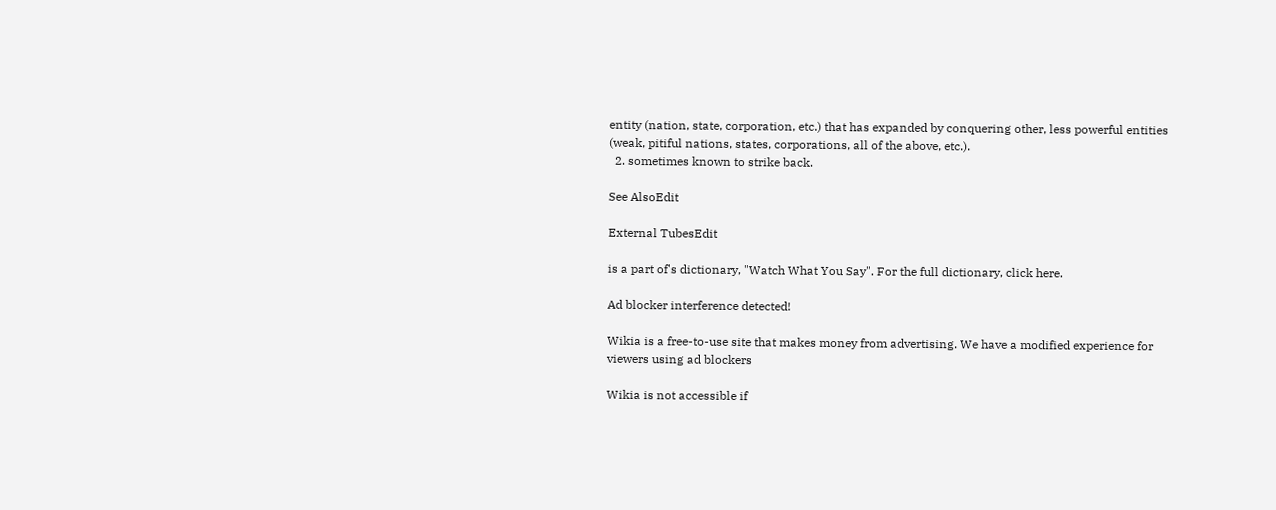entity (nation, state, corporation, etc.) that has expanded by conquering other, less powerful entities (weak, pitiful nations, states, corporations, all of the above, etc.).
  2. sometimes known to strike back.

See AlsoEdit

External TubesEdit

is a part of's dictionary, "Watch What You Say". For the full dictionary, click here.

Ad blocker interference detected!

Wikia is a free-to-use site that makes money from advertising. We have a modified experience for viewers using ad blockers

Wikia is not accessible if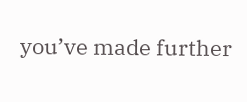you’ve made further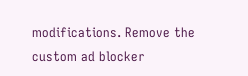modifications. Remove the custom ad blocker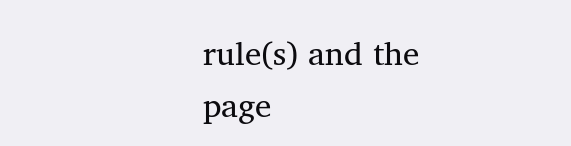rule(s) and the page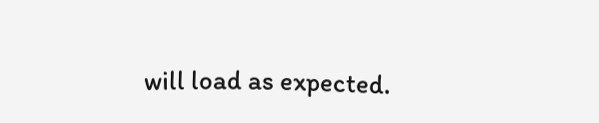will load as expected.